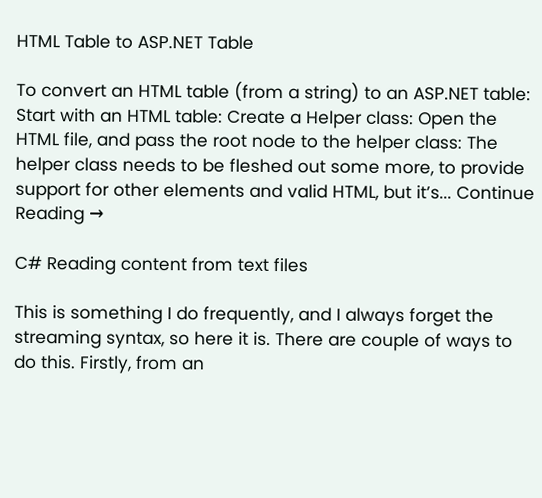HTML Table to ASP.NET Table

To convert an HTML table (from a string) to an ASP.NET table: Start with an HTML table: Create a Helper class: Open the HTML file, and pass the root node to the helper class: The helper class needs to be fleshed out some more, to provide support for other elements and valid HTML, but it’s... Continue Reading →

C# Reading content from text files

This is something I do frequently, and I always forget the streaming syntax, so here it is. There are couple of ways to do this. Firstly, from an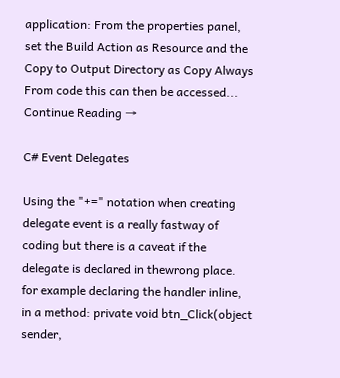application: From the properties panel, set the Build Action as Resource and the Copy to Output Directory as Copy Always From code this can then be accessed... Continue Reading →

C# Event Delegates

Using the "+=" notation when creating delegate event is a really fastway of coding but there is a caveat if the delegate is declared in thewrong place. for example declaring the handler inline, in a method: private void btn_Click(object sender,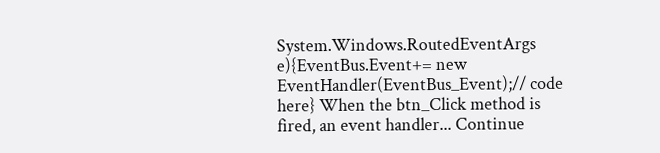System.Windows.RoutedEventArgs e){EventBus.Event+= new EventHandler(EventBus_Event);// code here} When the btn_Click method is fired, an event handler... Continue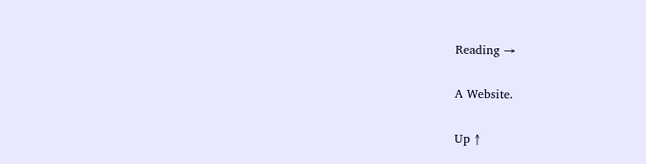Reading →

A Website.

Up ↑